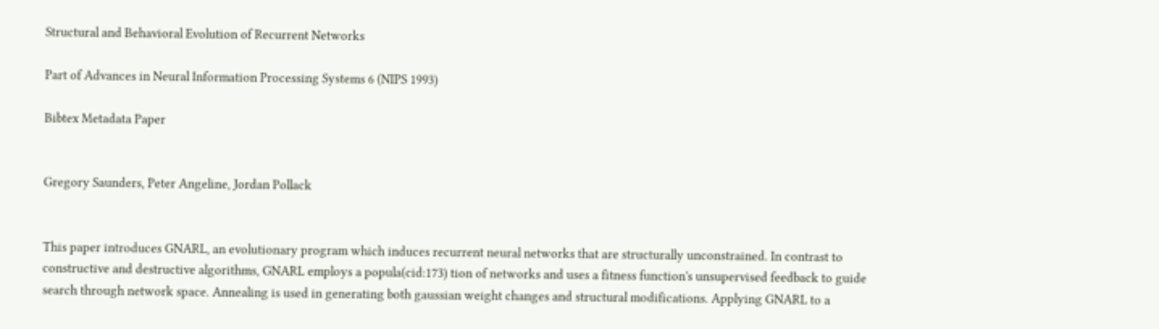Structural and Behavioral Evolution of Recurrent Networks

Part of Advances in Neural Information Processing Systems 6 (NIPS 1993)

Bibtex Metadata Paper


Gregory Saunders, Peter Angeline, Jordan Pollack


This paper introduces GNARL, an evolutionary program which induces recurrent neural networks that are structurally unconstrained. In contrast to constructive and destructive algorithms, GNARL employs a popula(cid:173) tion of networks and uses a fitness function's unsupervised feedback to guide search through network space. Annealing is used in generating both gaussian weight changes and structural modifications. Applying GNARL to a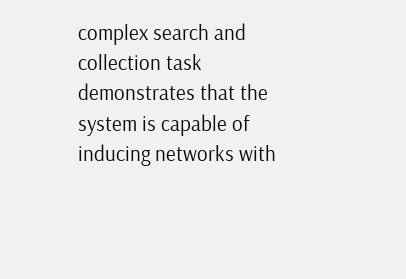complex search and collection task demonstrates that the system is capable of inducing networks with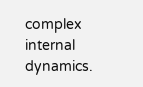complex internal dynamics.